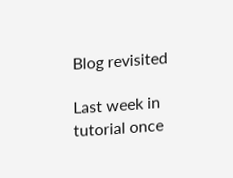Blog revisited

Last week in tutorial once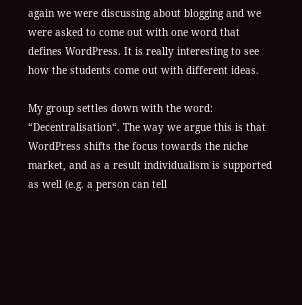again we were discussing about blogging and we were asked to come out with one word that defines WordPress. It is really interesting to see how the students come out with different ideas.

My group settles down with the word: “Decentralisation“. The way we argue this is that WordPress shifts the focus towards the niche market, and as a result individualism is supported as well (e.g. a person can tell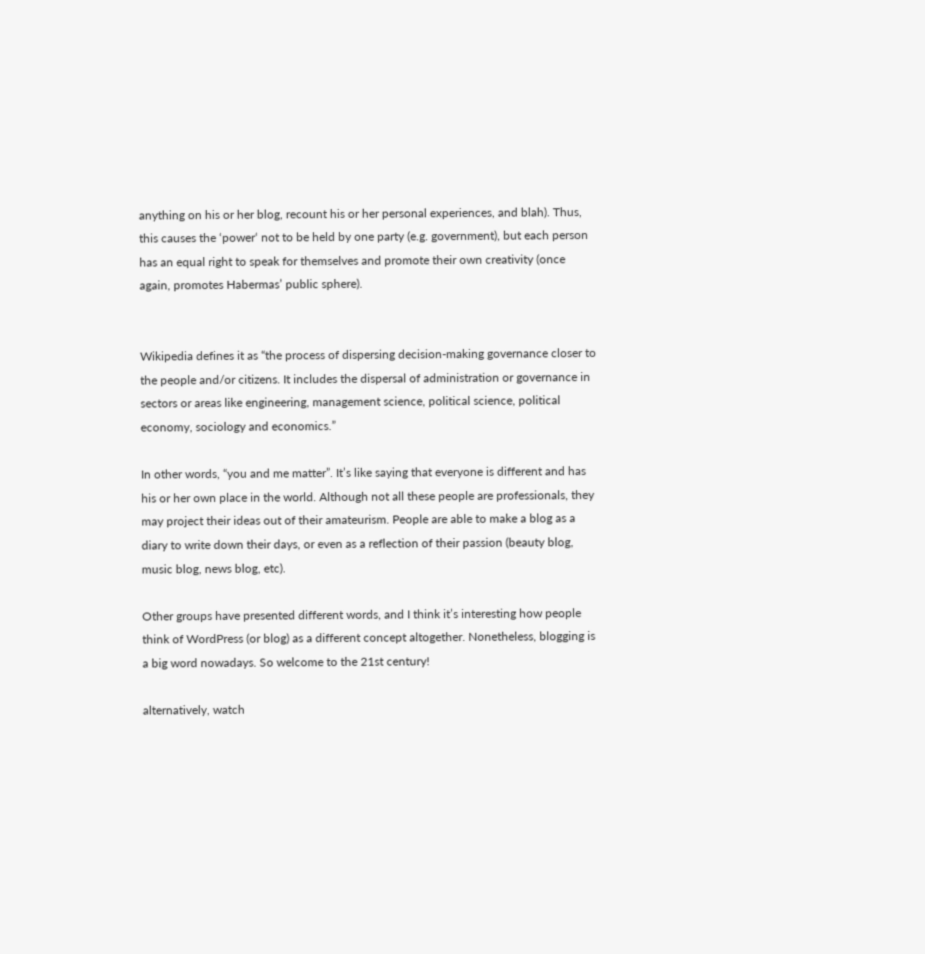anything on his or her blog, recount his or her personal experiences, and blah). Thus, this causes the ‘power‘ not to be held by one party (e.g. government), but each person has an equal right to speak for themselves and promote their own creativity (once again, promotes Habermas’ public sphere).


Wikipedia defines it as “the process of dispersing decision-making governance closer to the people and/or citizens. It includes the dispersal of administration or governance in sectors or areas like engineering, management science, political science, political economy, sociology and economics.”

In other words, “you and me matter”. It’s like saying that everyone is different and has his or her own place in the world. Although not all these people are professionals, they may project their ideas out of their amateurism. People are able to make a blog as a diary to write down their days, or even as a reflection of their passion (beauty blog, music blog, news blog, etc).

Other groups have presented different words, and I think it’s interesting how people think of WordPress (or blog) as a different concept altogether. Nonetheless, blogging is a big word nowadays. So welcome to the 21st century!

alternatively, watch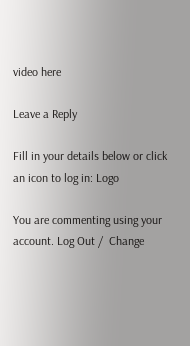video here

Leave a Reply

Fill in your details below or click an icon to log in: Logo

You are commenting using your account. Log Out /  Change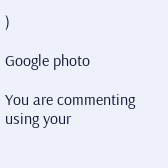)

Google photo

You are commenting using your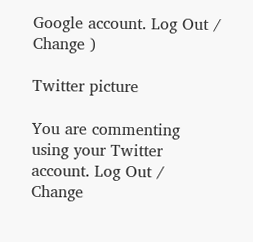Google account. Log Out /  Change )

Twitter picture

You are commenting using your Twitter account. Log Out /  Change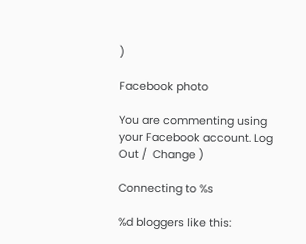)

Facebook photo

You are commenting using your Facebook account. Log Out /  Change )

Connecting to %s

%d bloggers like this: